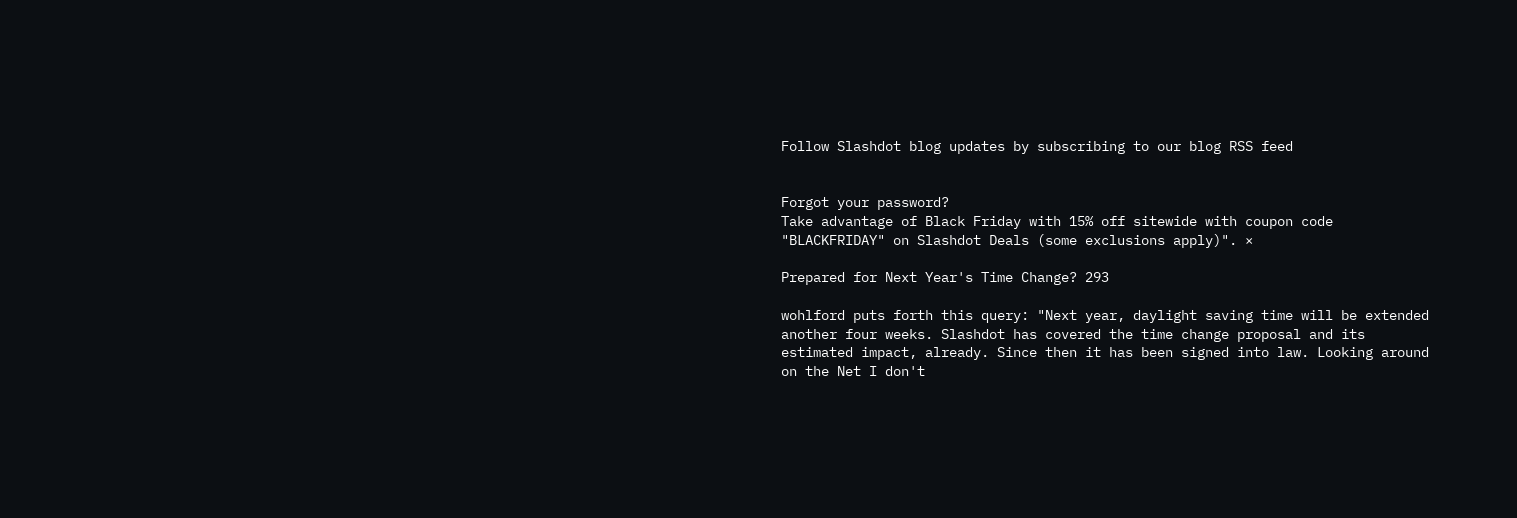Follow Slashdot blog updates by subscribing to our blog RSS feed


Forgot your password?
Take advantage of Black Friday with 15% off sitewide with coupon code "BLACKFRIDAY" on Slashdot Deals (some exclusions apply)". ×

Prepared for Next Year's Time Change? 293

wohlford puts forth this query: "Next year, daylight saving time will be extended another four weeks. Slashdot has covered the time change proposal and its estimated impact, already. Since then it has been signed into law. Looking around on the Net I don't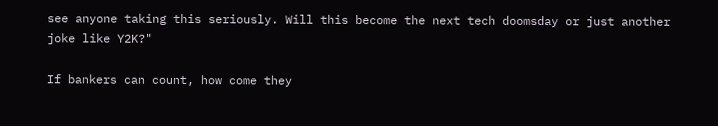see anyone taking this seriously. Will this become the next tech doomsday or just another joke like Y2K?"

If bankers can count, how come they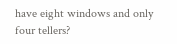have eight windows and only four tellers?